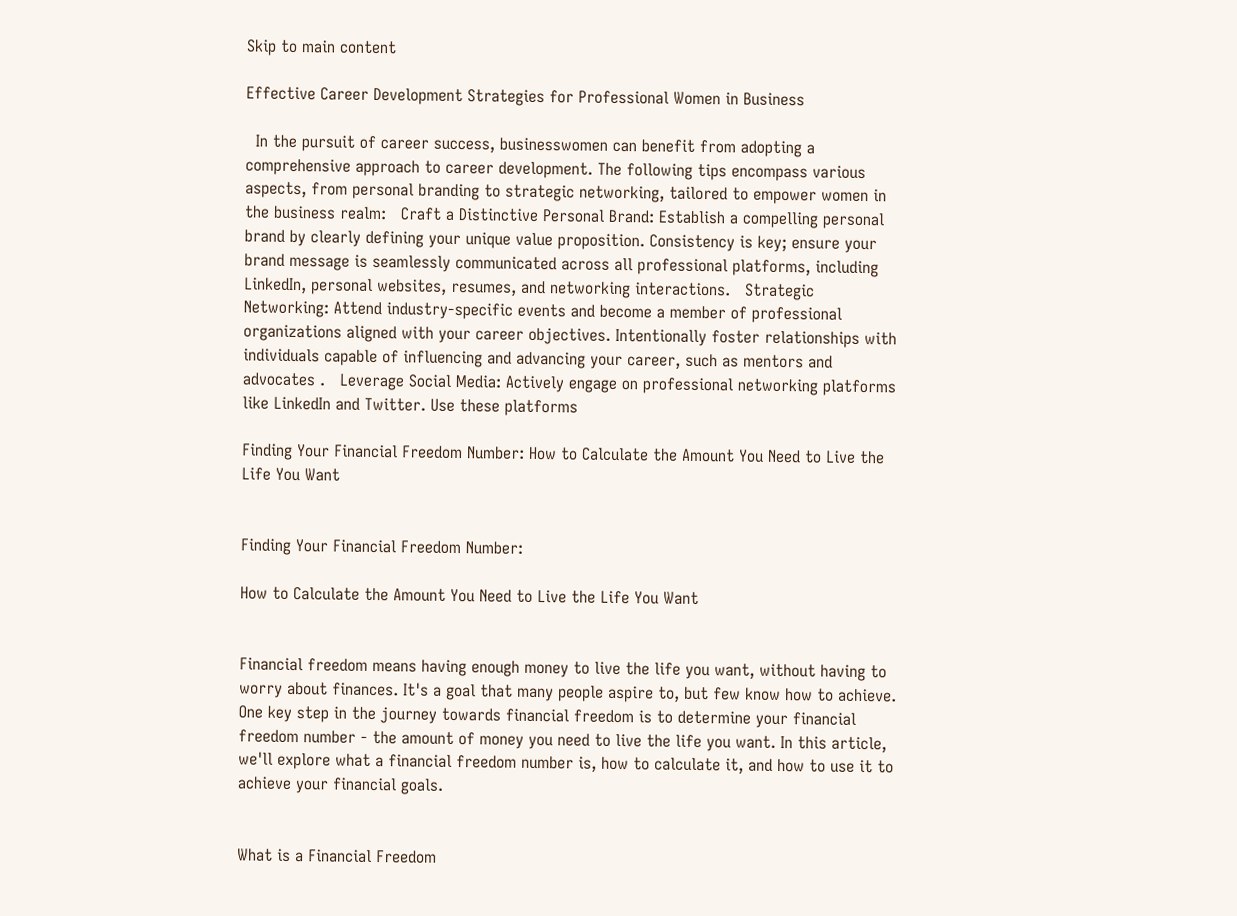Skip to main content

Effective Career Development Strategies for Professional Women in Business

  In the pursuit of career success, businesswomen can benefit from adopting a comprehensive approach to career development. The following tips encompass various aspects, from personal branding to strategic networking, tailored to empower women in the business realm:   Craft a Distinctive Personal Brand: Establish a compelling personal brand by clearly defining your unique value proposition. Consistency is key; ensure your brand message is seamlessly communicated across all professional platforms, including LinkedIn, personal websites, resumes, and networking interactions.   Strategic Networking: Attend industry-specific events and become a member of professional organizations aligned with your career objectives. Intentionally foster relationships with individuals capable of influencing and advancing your career, such as mentors and advocates .   Leverage Social Media: Actively engage on professional networking platforms like LinkedIn and Twitter. Use these platforms

Finding Your Financial Freedom Number: How to Calculate the Amount You Need to Live the Life You Want


Finding Your Financial Freedom Number:

How to Calculate the Amount You Need to Live the Life You Want


Financial freedom means having enough money to live the life you want, without having to worry about finances. It's a goal that many people aspire to, but few know how to achieve. One key step in the journey towards financial freedom is to determine your financial freedom number - the amount of money you need to live the life you want. In this article, we'll explore what a financial freedom number is, how to calculate it, and how to use it to achieve your financial goals.


What is a Financial Freedom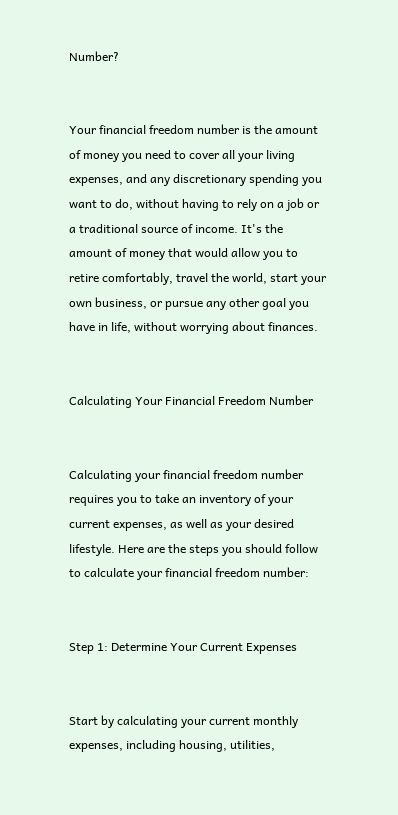Number?


Your financial freedom number is the amount of money you need to cover all your living expenses, and any discretionary spending you want to do, without having to rely on a job or a traditional source of income. It's the amount of money that would allow you to retire comfortably, travel the world, start your own business, or pursue any other goal you have in life, without worrying about finances.


Calculating Your Financial Freedom Number


Calculating your financial freedom number requires you to take an inventory of your current expenses, as well as your desired lifestyle. Here are the steps you should follow to calculate your financial freedom number:


Step 1: Determine Your Current Expenses


Start by calculating your current monthly expenses, including housing, utilities,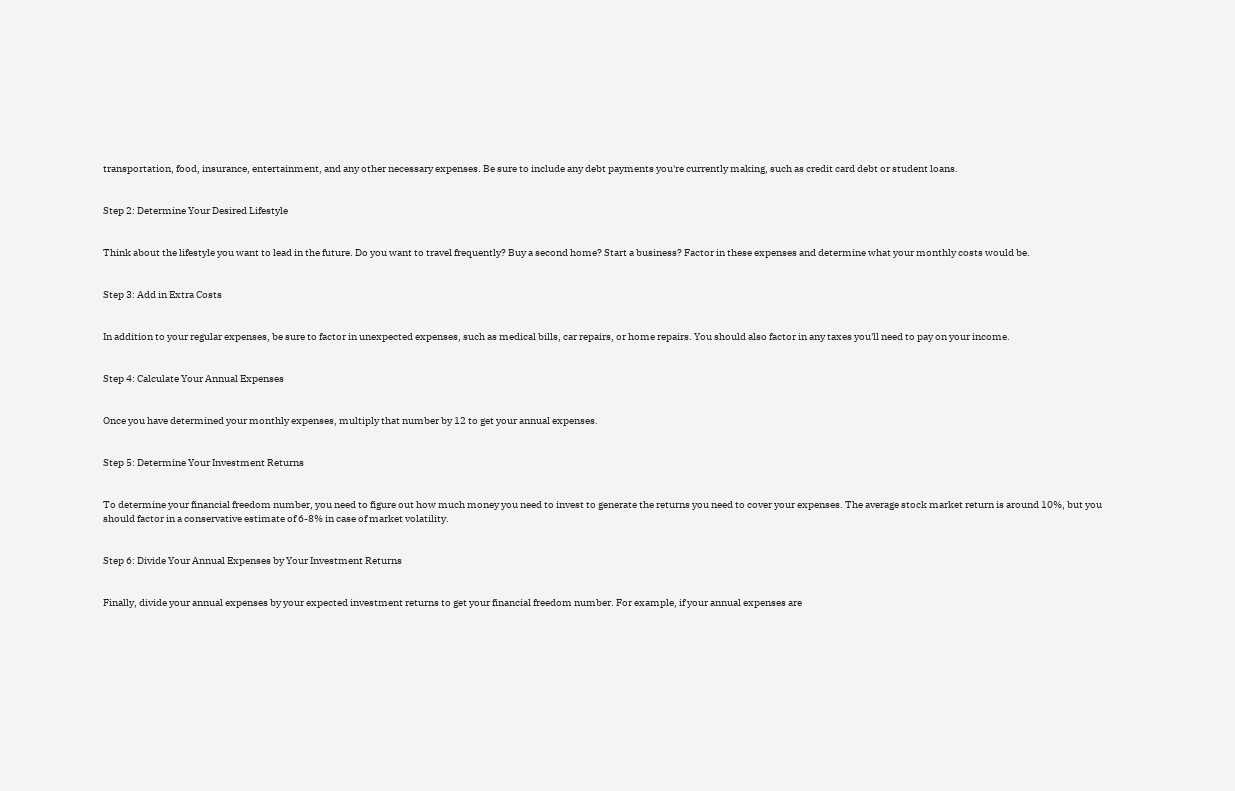transportation, food, insurance, entertainment, and any other necessary expenses. Be sure to include any debt payments you're currently making, such as credit card debt or student loans.


Step 2: Determine Your Desired Lifestyle


Think about the lifestyle you want to lead in the future. Do you want to travel frequently? Buy a second home? Start a business? Factor in these expenses and determine what your monthly costs would be.


Step 3: Add in Extra Costs


In addition to your regular expenses, be sure to factor in unexpected expenses, such as medical bills, car repairs, or home repairs. You should also factor in any taxes you'll need to pay on your income.


Step 4: Calculate Your Annual Expenses


Once you have determined your monthly expenses, multiply that number by 12 to get your annual expenses.


Step 5: Determine Your Investment Returns


To determine your financial freedom number, you need to figure out how much money you need to invest to generate the returns you need to cover your expenses. The average stock market return is around 10%, but you should factor in a conservative estimate of 6-8% in case of market volatility.


Step 6: Divide Your Annual Expenses by Your Investment Returns


Finally, divide your annual expenses by your expected investment returns to get your financial freedom number. For example, if your annual expenses are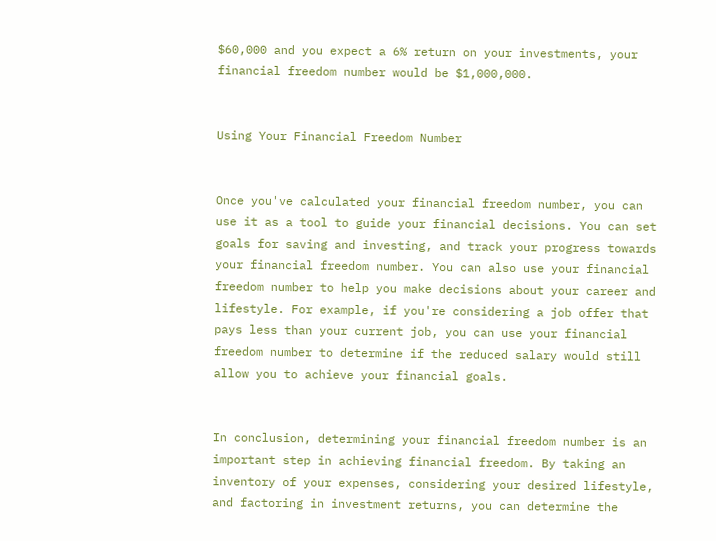$60,000 and you expect a 6% return on your investments, your financial freedom number would be $1,000,000.


Using Your Financial Freedom Number


Once you've calculated your financial freedom number, you can use it as a tool to guide your financial decisions. You can set goals for saving and investing, and track your progress towards your financial freedom number. You can also use your financial freedom number to help you make decisions about your career and lifestyle. For example, if you're considering a job offer that pays less than your current job, you can use your financial freedom number to determine if the reduced salary would still allow you to achieve your financial goals.


In conclusion, determining your financial freedom number is an important step in achieving financial freedom. By taking an inventory of your expenses, considering your desired lifestyle, and factoring in investment returns, you can determine the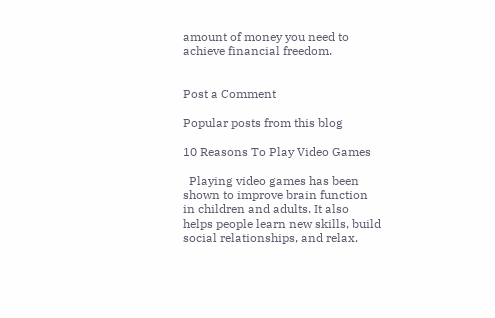amount of money you need to achieve financial freedom.


Post a Comment

Popular posts from this blog

10 Reasons To Play Video Games

  Playing video games has been shown to improve brain function in children and adults. It also helps people learn new skills, build social relationships, and relax.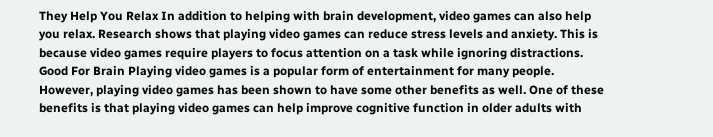They Help You Relax In addition to helping with brain development, video games can also help you relax. Research shows that playing video games can reduce stress levels and anxiety. This is because video games require players to focus attention on a task while ignoring distractions. Good For Brain Playing video games is a popular form of entertainment for many people.  However, playing video games has been shown to have some other benefits as well. One of these benefits is that playing video games can help improve cognitive function in older adults with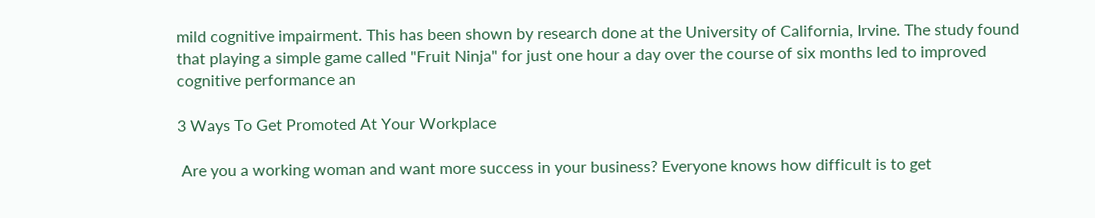mild cognitive impairment. This has been shown by research done at the University of California, Irvine. The study found that playing a simple game called "Fruit Ninja" for just one hour a day over the course of six months led to improved cognitive performance an

3 Ways To Get Promoted At Your Workplace

 Are you a working woman and want more success in your business? Everyone knows how difficult is to get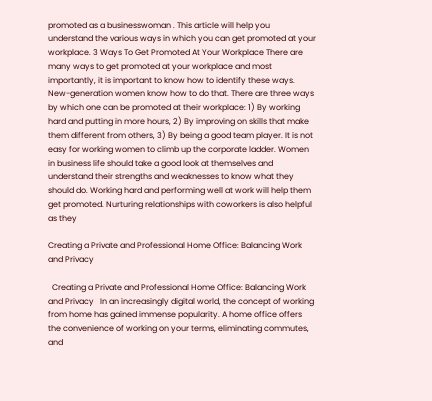promoted as a businesswoman . This article will help you understand the various ways in which you can get promoted at your workplace. 3 Ways To Get Promoted At Your Workplace There are many ways to get promoted at your workplace and most importantly, it is important to know how to identify these ways. New-generation women know how to do that. There are three ways by which one can be promoted at their workplace: 1) By working hard and putting in more hours, 2) By improving on skills that make them different from others, 3) By being a good team player. It is not easy for working women to climb up the corporate ladder. Women in business life should take a good look at themselves and understand their strengths and weaknesses to know what they should do. Working hard and performing well at work will help them get promoted. Nurturing relationships with coworkers is also helpful as they

Creating a Private and Professional Home Office: Balancing Work and Privacy

  Creating a Private and Professional Home Office: Balancing Work and Privacy   In an increasingly digital world, the concept of working from home has gained immense popularity. A home office offers the convenience of working on your terms, eliminating commutes, and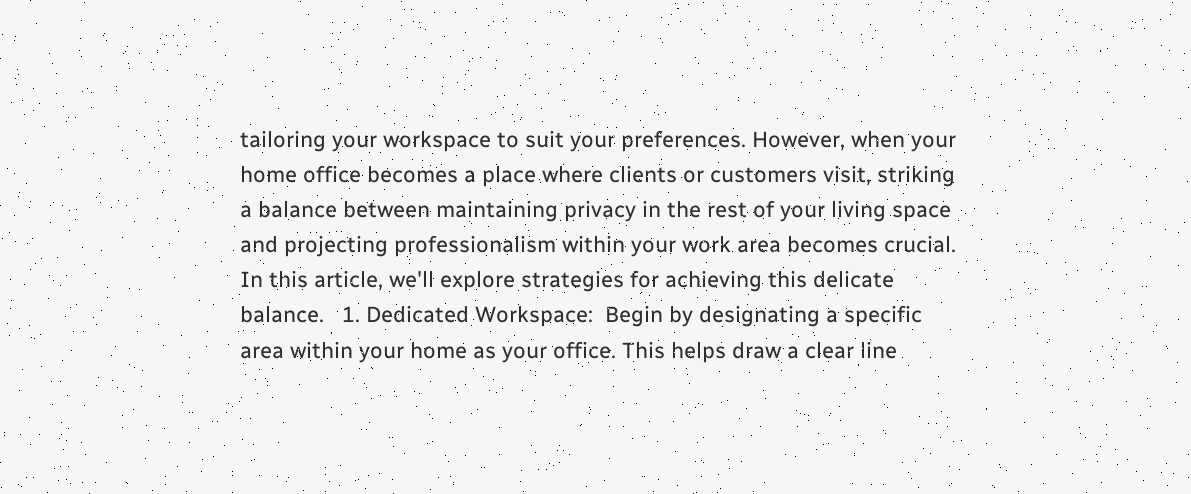tailoring your workspace to suit your preferences. However, when your home office becomes a place where clients or customers visit, striking a balance between maintaining privacy in the rest of your living space and projecting professionalism within your work area becomes crucial. In this article, we'll explore strategies for achieving this delicate balance.   1. Dedicated Workspace:  Begin by designating a specific area within your home as your office. This helps draw a clear line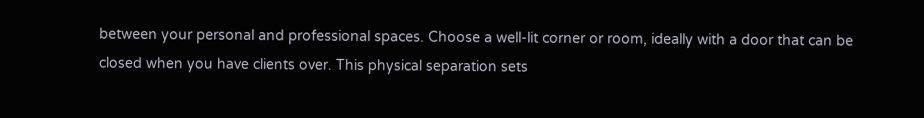between your personal and professional spaces. Choose a well-lit corner or room, ideally with a door that can be closed when you have clients over. This physical separation sets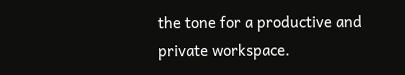the tone for a productive and private workspace.